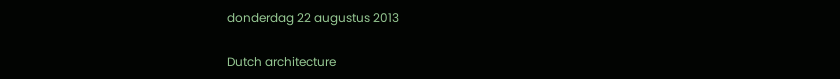donderdag 22 augustus 2013

Dutch architecture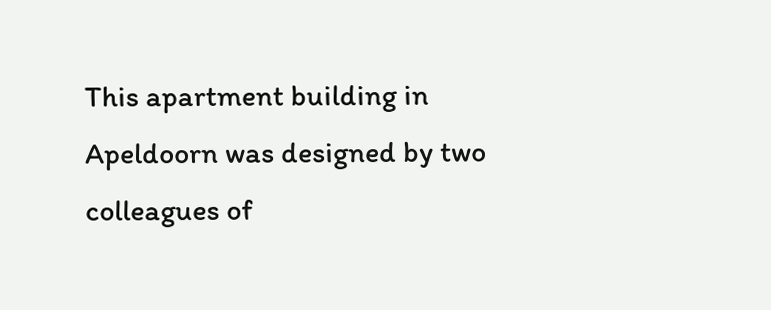This apartment building in Apeldoorn was designed by two colleagues of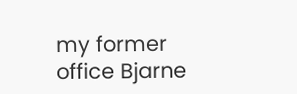my former office Bjarne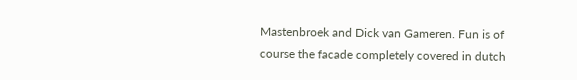Mastenbroek and Dick van Gameren. Fun is of course the facade completely covered in dutch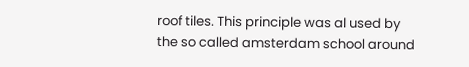roof tiles. This principle was al used by the so called amsterdam school around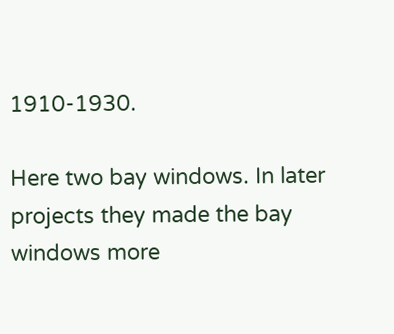1910-1930.

Here two bay windows. In later projects they made the bay windows more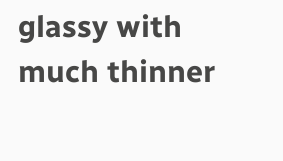glassy with much thinner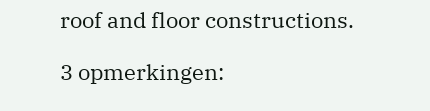roof and floor constructions.

3 opmerkingen: